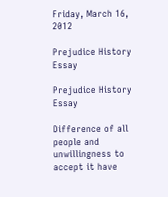Friday, March 16, 2012

Prejudice History Essay

Prejudice History Essay

Difference of all people and unwillingness to accept it have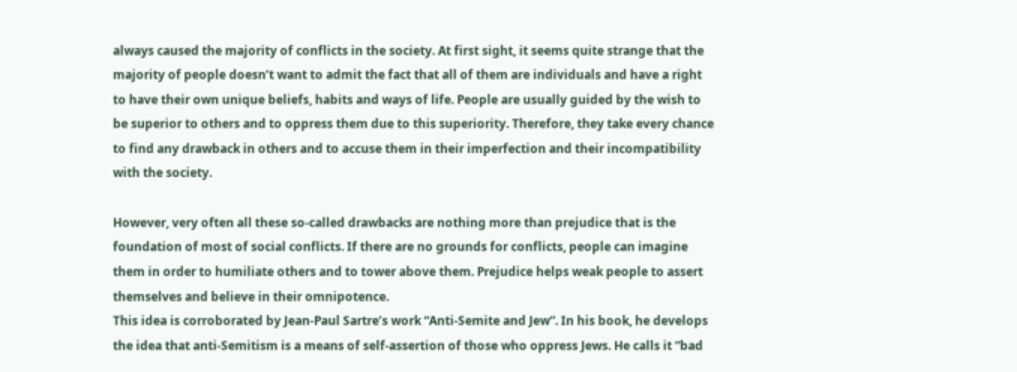always caused the majority of conflicts in the society. At first sight, it seems quite strange that the majority of people doesn’t want to admit the fact that all of them are individuals and have a right to have their own unique beliefs, habits and ways of life. People are usually guided by the wish to be superior to others and to oppress them due to this superiority. Therefore, they take every chance to find any drawback in others and to accuse them in their imperfection and their incompatibility with the society.

However, very often all these so-called drawbacks are nothing more than prejudice that is the foundation of most of social conflicts. If there are no grounds for conflicts, people can imagine them in order to humiliate others and to tower above them. Prejudice helps weak people to assert themselves and believe in their omnipotence.
This idea is corroborated by Jean-Paul Sartre’s work “Anti-Semite and Jew”. In his book, he develops the idea that anti-Semitism is a means of self-assertion of those who oppress Jews. He calls it “bad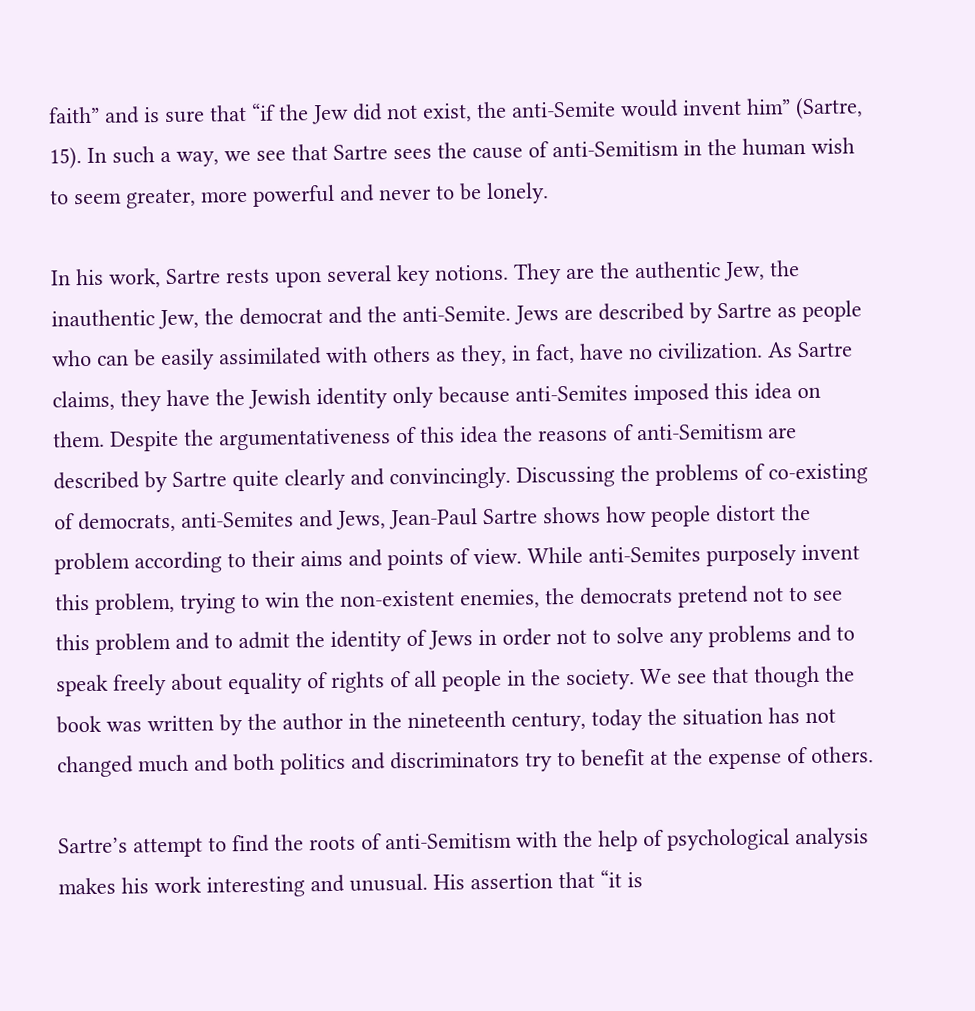faith” and is sure that “if the Jew did not exist, the anti-Semite would invent him” (Sartre, 15). In such a way, we see that Sartre sees the cause of anti-Semitism in the human wish to seem greater, more powerful and never to be lonely.

In his work, Sartre rests upon several key notions. They are the authentic Jew, the inauthentic Jew, the democrat and the anti-Semite. Jews are described by Sartre as people who can be easily assimilated with others as they, in fact, have no civilization. As Sartre claims, they have the Jewish identity only because anti-Semites imposed this idea on them. Despite the argumentativeness of this idea the reasons of anti-Semitism are described by Sartre quite clearly and convincingly. Discussing the problems of co-existing of democrats, anti-Semites and Jews, Jean-Paul Sartre shows how people distort the problem according to their aims and points of view. While anti-Semites purposely invent this problem, trying to win the non-existent enemies, the democrats pretend not to see this problem and to admit the identity of Jews in order not to solve any problems and to speak freely about equality of rights of all people in the society. We see that though the book was written by the author in the nineteenth century, today the situation has not changed much and both politics and discriminators try to benefit at the expense of others.

Sartre’s attempt to find the roots of anti-Semitism with the help of psychological analysis makes his work interesting and unusual. His assertion that “it is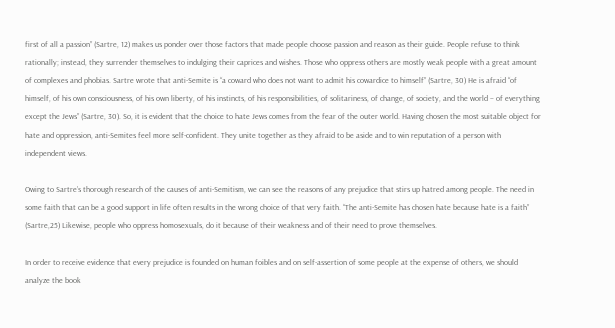first of all a passion” (Sartre, 12) makes us ponder over those factors that made people choose passion and reason as their guide. People refuse to think rationally; instead, they surrender themselves to indulging their caprices and wishes. Those who oppress others are mostly weak people with a great amount of complexes and phobias. Sartre wrote that anti-Semite is “a coward who does not want to admit his cowardice to himself” (Sartre, 30) He is afraid “of himself, of his own consciousness, of his own liberty, of his instincts, of his responsibilities, of solitariness, of change, of society, and the world – of everything except the Jews” (Sartre, 30). So, it is evident that the choice to hate Jews comes from the fear of the outer world. Having chosen the most suitable object for hate and oppression, anti-Semites feel more self-confident. They unite together as they afraid to be aside and to win reputation of a person with independent views.

Owing to Sartre’s thorough research of the causes of anti-Semitism, we can see the reasons of any prejudice that stirs up hatred among people. The need in some faith that can be a good support in life often results in the wrong choice of that very faith. “The anti-Semite has chosen hate because hate is a faith” (Sartre,25) Likewise, people who oppress homosexuals, do it because of their weakness and of their need to prove themselves.

In order to receive evidence that every prejudice is founded on human foibles and on self-assertion of some people at the expense of others, we should analyze the book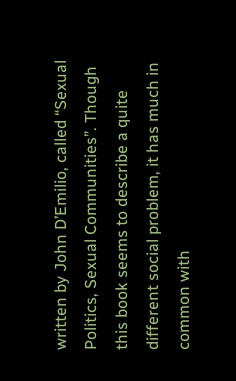written by John D’Emilio, called “Sexual Politics, Sexual Communities”. Though this book seems to describe a quite different social problem, it has much in common with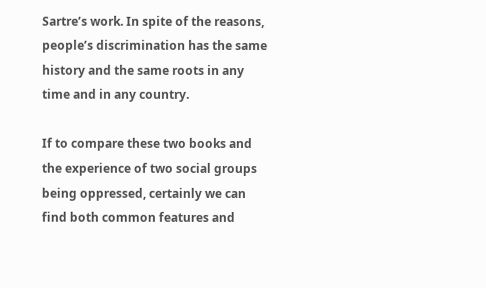Sartre’s work. In spite of the reasons, people’s discrimination has the same history and the same roots in any time and in any country.

If to compare these two books and the experience of two social groups being oppressed, certainly we can find both common features and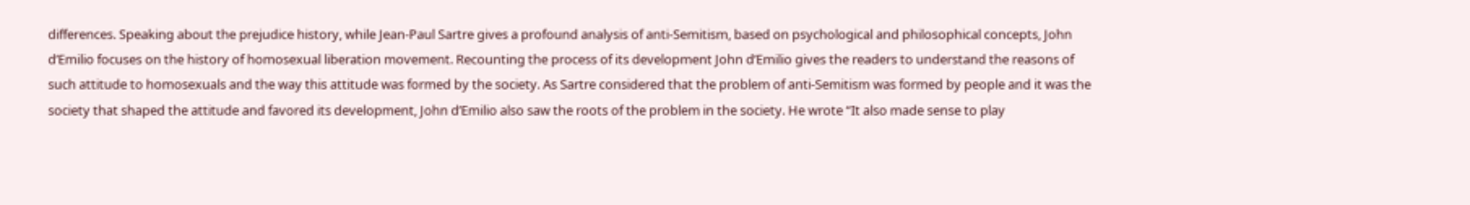differences. Speaking about the prejudice history, while Jean-Paul Sartre gives a profound analysis of anti-Semitism, based on psychological and philosophical concepts, John d’Emilio focuses on the history of homosexual liberation movement. Recounting the process of its development John d’Emilio gives the readers to understand the reasons of such attitude to homosexuals and the way this attitude was formed by the society. As Sartre considered that the problem of anti-Semitism was formed by people and it was the society that shaped the attitude and favored its development, John d’Emilio also saw the roots of the problem in the society. He wrote “It also made sense to play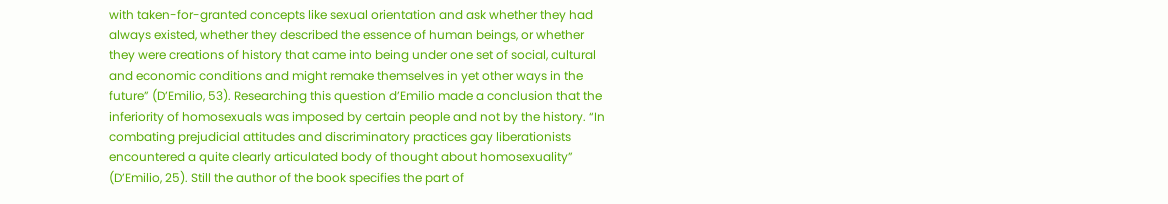with taken-for-granted concepts like sexual orientation and ask whether they had always existed, whether they described the essence of human beings, or whether they were creations of history that came into being under one set of social, cultural and economic conditions and might remake themselves in yet other ways in the future” (D’Emilio, 53). Researching this question d’Emilio made a conclusion that the inferiority of homosexuals was imposed by certain people and not by the history. “In combating prejudicial attitudes and discriminatory practices gay liberationists encountered a quite clearly articulated body of thought about homosexuality” (D’Emilio, 25). Still the author of the book specifies the part of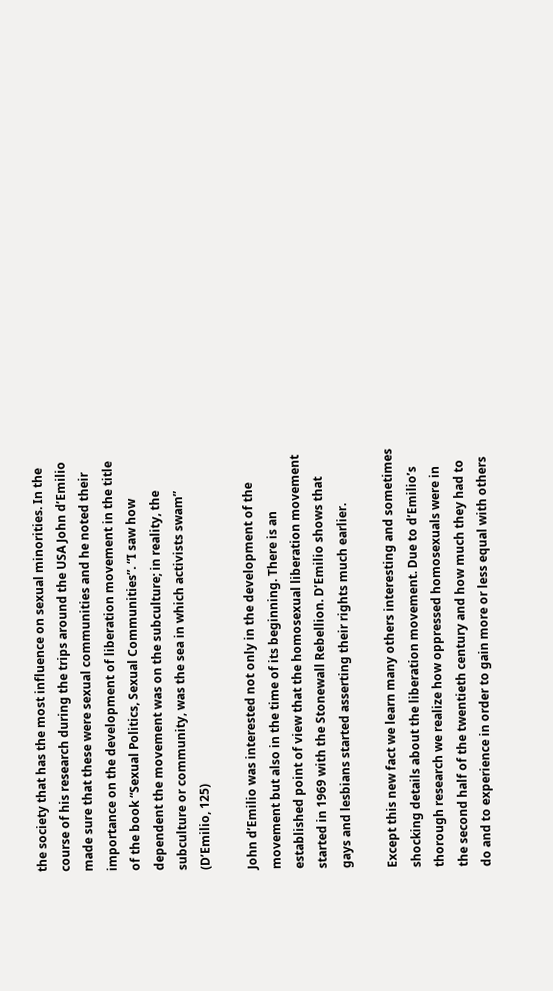the society that has the most influence on sexual minorities. In the course of his research during the trips around the USA John d’Emilio made sure that these were sexual communities and he noted their importance on the development of liberation movement in the title of the book “Sexual Politics, Sexual Communities”. “I saw how dependent the movement was on the subculture; in reality, the subculture or community, was the sea in which activists swam” (D’Emilio, 125)

John d’Emilio was interested not only in the development of the movement but also in the time of its beginning. There is an established point of view that the homosexual liberation movement started in 1969 with the Stonewall Rebellion. D’Emilio shows that gays and lesbians started asserting their rights much earlier.

Except this new fact we learn many others interesting and sometimes shocking details about the liberation movement. Due to d’Emilio’s thorough research we realize how oppressed homosexuals were in the second half of the twentieth century and how much they had to do and to experience in order to gain more or less equal with others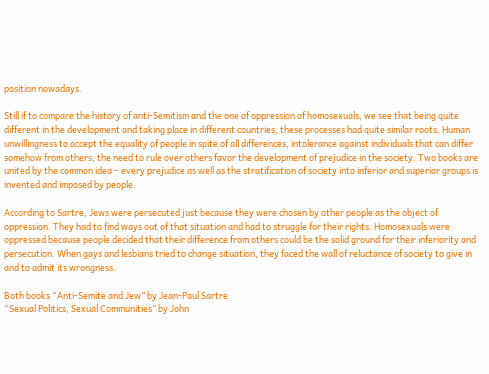position nowadays.

Still if to compare the history of anti-Semitism and the one of oppression of homosexuals, we see that being quite different in the development and taking place in different countries, these processes had quite similar roots. Human unwillingness to accept the equality of people in spite of all differences, intolerance against individuals that can differ somehow from others, the need to rule over others favor the development of prejudice in the society. Two books are united by the common idea – every prejudice as well as the stratification of society into inferior and superior groups is invented and imposed by people.

According to Sartre, Jews were persecuted just because they were chosen by other people as the object of oppression. They had to find ways out of that situation and had to struggle for their rights. Homosexuals were oppressed because people decided that their difference from others could be the solid ground for their inferiority and persecution. When gays and lesbians tried to change situation, they faced the wall of reluctance of society to give in and to admit its wrongness.

Both books “Anti-Semite and Jew” by Jean-Paul Sartre
“Sexual Politics, Sexual Communities” by John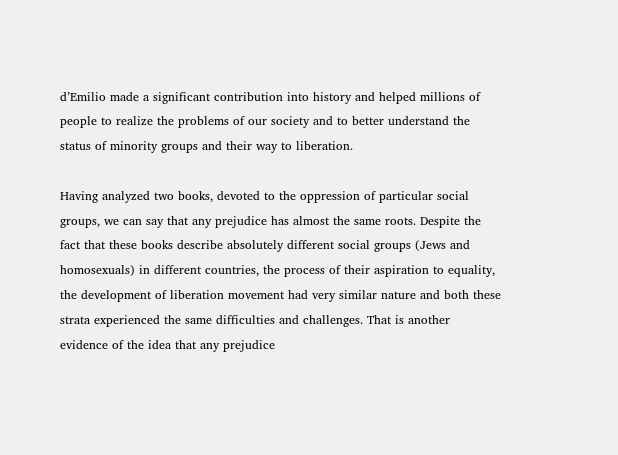d’Emilio made a significant contribution into history and helped millions of people to realize the problems of our society and to better understand the status of minority groups and their way to liberation.

Having analyzed two books, devoted to the oppression of particular social groups, we can say that any prejudice has almost the same roots. Despite the fact that these books describe absolutely different social groups (Jews and homosexuals) in different countries, the process of their aspiration to equality, the development of liberation movement had very similar nature and both these strata experienced the same difficulties and challenges. That is another evidence of the idea that any prejudice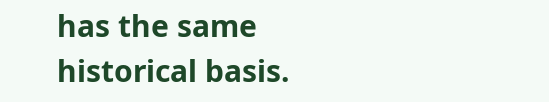has the same historical basis.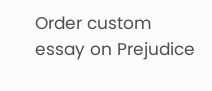Order custom essay on Prejudice